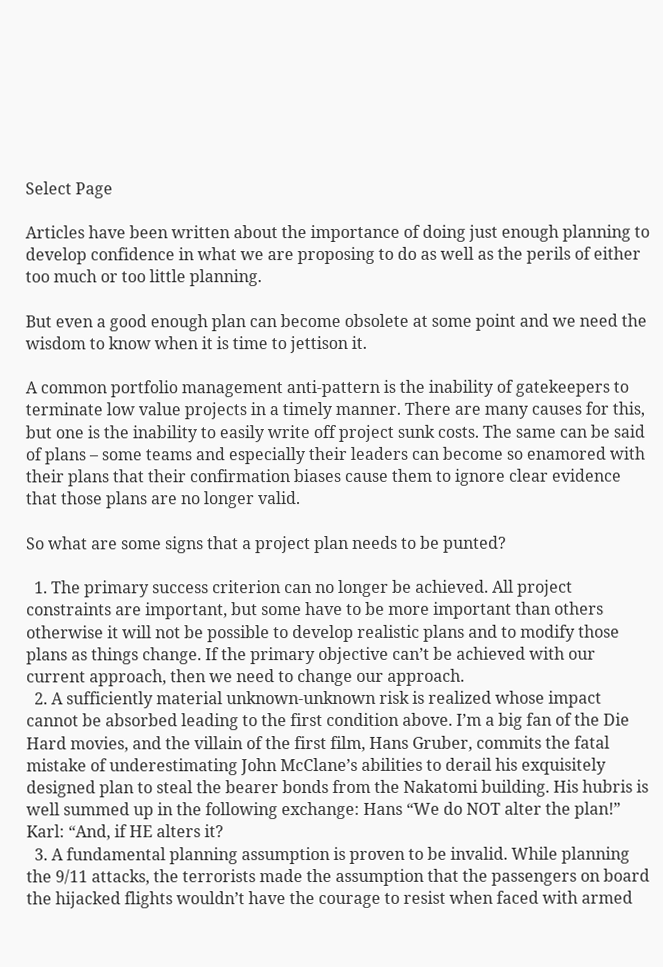Select Page

Articles have been written about the importance of doing just enough planning to develop confidence in what we are proposing to do as well as the perils of either too much or too little planning.

But even a good enough plan can become obsolete at some point and we need the wisdom to know when it is time to jettison it.

A common portfolio management anti-pattern is the inability of gatekeepers to terminate low value projects in a timely manner. There are many causes for this, but one is the inability to easily write off project sunk costs. The same can be said of plans – some teams and especially their leaders can become so enamored with their plans that their confirmation biases cause them to ignore clear evidence that those plans are no longer valid.

So what are some signs that a project plan needs to be punted?

  1. The primary success criterion can no longer be achieved. All project constraints are important, but some have to be more important than others otherwise it will not be possible to develop realistic plans and to modify those plans as things change. If the primary objective can’t be achieved with our current approach, then we need to change our approach.
  2. A sufficiently material unknown-unknown risk is realized whose impact cannot be absorbed leading to the first condition above. I’m a big fan of the Die Hard movies, and the villain of the first film, Hans Gruber, commits the fatal mistake of underestimating John McClane’s abilities to derail his exquisitely designed plan to steal the bearer bonds from the Nakatomi building. His hubris is well summed up in the following exchange: Hans “We do NOT alter the plan!” Karl: “And, if HE alters it?
  3. A fundamental planning assumption is proven to be invalid. While planning the 9/11 attacks, the terrorists made the assumption that the passengers on board the hijacked flights wouldn’t have the courage to resist when faced with armed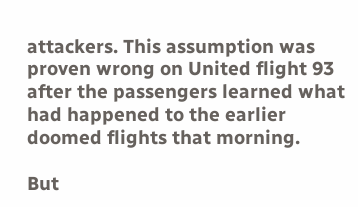attackers. This assumption was proven wrong on United flight 93 after the passengers learned what had happened to the earlier doomed flights that morning.

But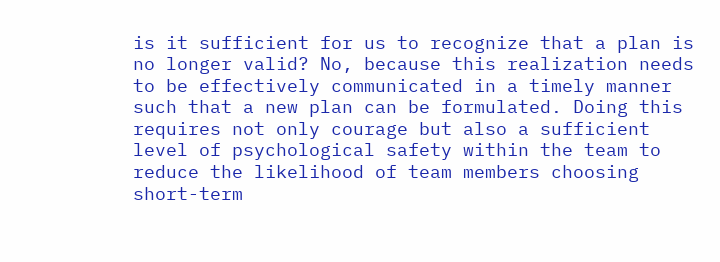is it sufficient for us to recognize that a plan is no longer valid? No, because this realization needs to be effectively communicated in a timely manner such that a new plan can be formulated. Doing this requires not only courage but also a sufficient level of psychological safety within the team to reduce the likelihood of team members choosing short-term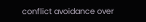conflict avoidance over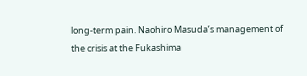long-term pain. Naohiro Masuda’s management of the crisis at the Fukashima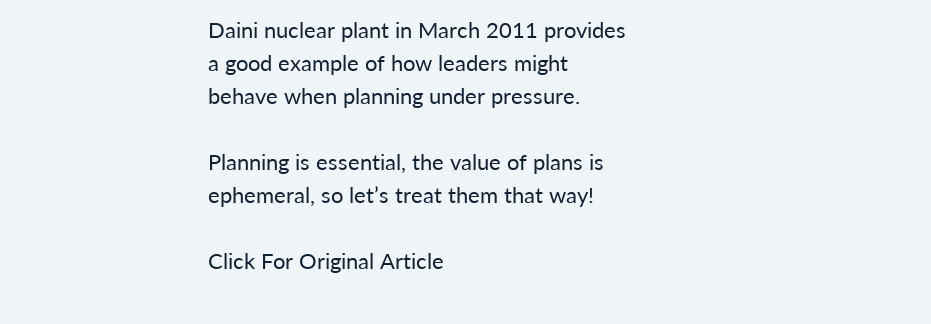Daini nuclear plant in March 2011 provides a good example of how leaders might behave when planning under pressure.

Planning is essential, the value of plans is ephemeral, so let’s treat them that way!

Click For Original Article